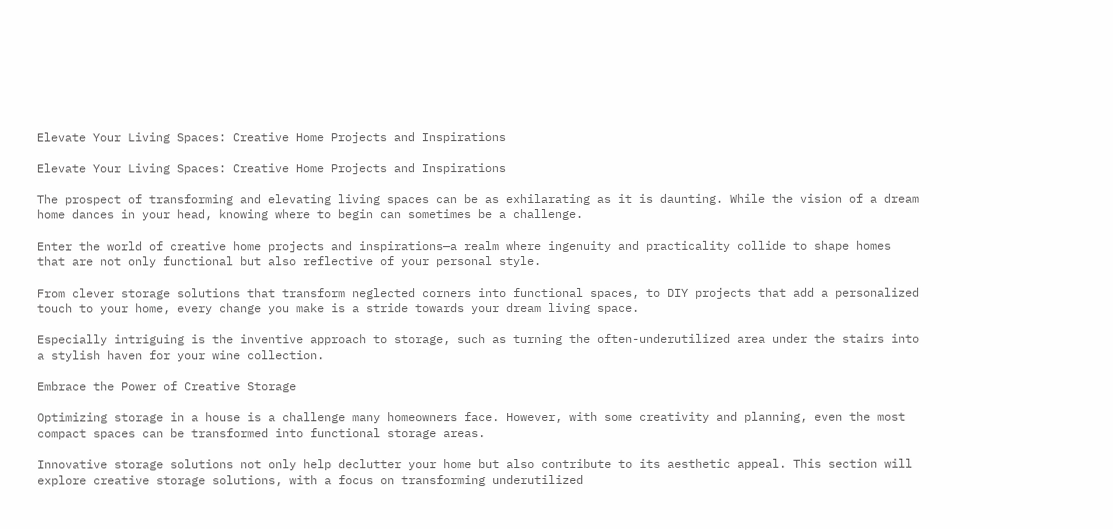Elevate Your Living Spaces: Creative Home Projects and Inspirations

Elevate Your Living Spaces: Creative Home Projects and Inspirations

The prospect of transforming and elevating living spaces can be as exhilarating as it is daunting. While the vision of a dream home dances in your head, knowing where to begin can sometimes be a challenge.

Enter the world of creative home projects and inspirations—a realm where ingenuity and practicality collide to shape homes that are not only functional but also reflective of your personal style.

From clever storage solutions that transform neglected corners into functional spaces, to DIY projects that add a personalized touch to your home, every change you make is a stride towards your dream living space.

Especially intriguing is the inventive approach to storage, such as turning the often-underutilized area under the stairs into a stylish haven for your wine collection.

Embrace the Power of Creative Storage

Optimizing storage in a house is a challenge many homeowners face. However, with some creativity and planning, even the most compact spaces can be transformed into functional storage areas.

Innovative storage solutions not only help declutter your home but also contribute to its aesthetic appeal. This section will explore creative storage solutions, with a focus on transforming underutilized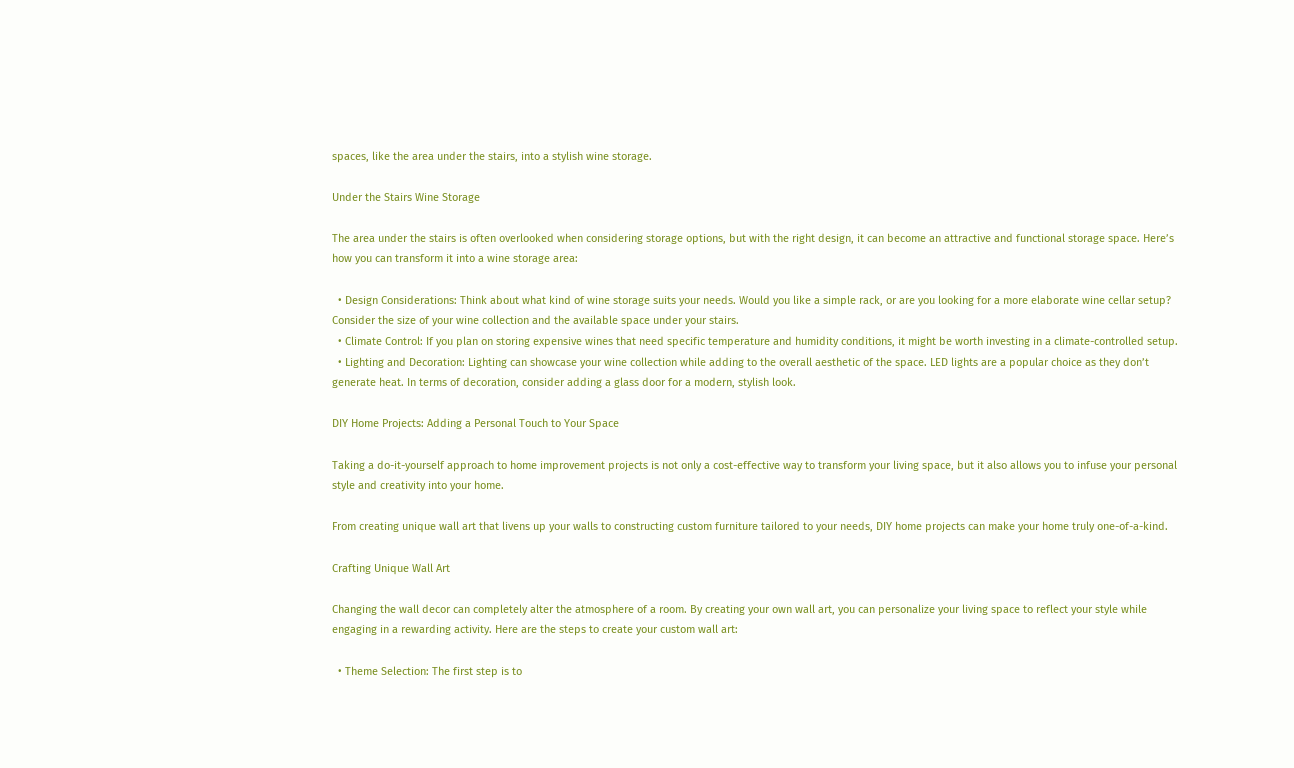spaces, like the area under the stairs, into a stylish wine storage.

Under the Stairs Wine Storage

The area under the stairs is often overlooked when considering storage options, but with the right design, it can become an attractive and functional storage space. Here’s how you can transform it into a wine storage area:

  • Design Considerations: Think about what kind of wine storage suits your needs. Would you like a simple rack, or are you looking for a more elaborate wine cellar setup? Consider the size of your wine collection and the available space under your stairs.
  • Climate Control: If you plan on storing expensive wines that need specific temperature and humidity conditions, it might be worth investing in a climate-controlled setup.
  • Lighting and Decoration: Lighting can showcase your wine collection while adding to the overall aesthetic of the space. LED lights are a popular choice as they don’t generate heat. In terms of decoration, consider adding a glass door for a modern, stylish look.

DIY Home Projects: Adding a Personal Touch to Your Space

Taking a do-it-yourself approach to home improvement projects is not only a cost-effective way to transform your living space, but it also allows you to infuse your personal style and creativity into your home.

From creating unique wall art that livens up your walls to constructing custom furniture tailored to your needs, DIY home projects can make your home truly one-of-a-kind.

Crafting Unique Wall Art

Changing the wall decor can completely alter the atmosphere of a room. By creating your own wall art, you can personalize your living space to reflect your style while engaging in a rewarding activity. Here are the steps to create your custom wall art:

  • Theme Selection: The first step is to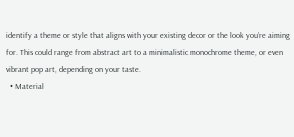identify a theme or style that aligns with your existing decor or the look you’re aiming for. This could range from abstract art to a minimalistic monochrome theme, or even vibrant pop art, depending on your taste.
  • Material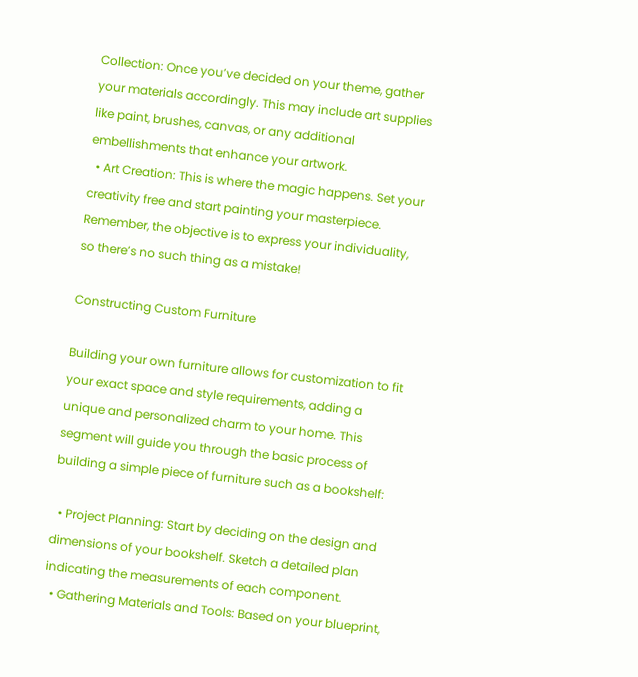Collection: Once you’ve decided on your theme, gather your materials accordingly. This may include art supplies like paint, brushes, canvas, or any additional embellishments that enhance your artwork.
  • Art Creation: This is where the magic happens. Set your creativity free and start painting your masterpiece. Remember, the objective is to express your individuality, so there’s no such thing as a mistake!

Constructing Custom Furniture

Building your own furniture allows for customization to fit your exact space and style requirements, adding a unique and personalized charm to your home. This segment will guide you through the basic process of building a simple piece of furniture such as a bookshelf:

  • Project Planning: Start by deciding on the design and dimensions of your bookshelf. Sketch a detailed plan indicating the measurements of each component.
  • Gathering Materials and Tools: Based on your blueprint,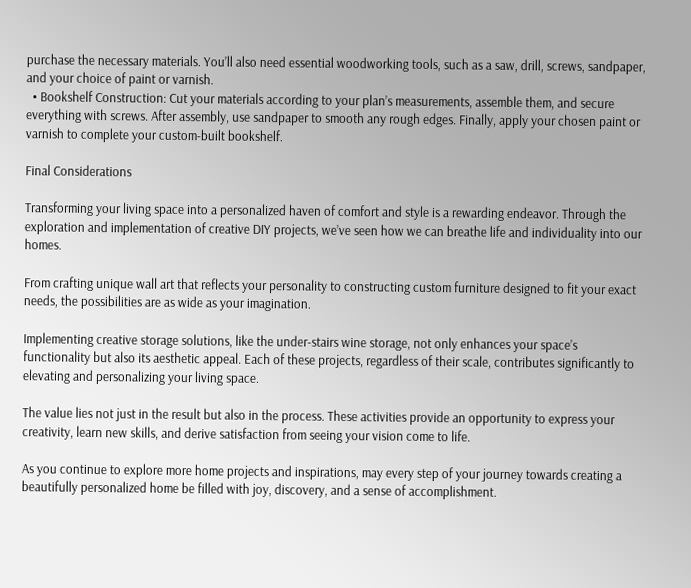purchase the necessary materials. You’ll also need essential woodworking tools, such as a saw, drill, screws, sandpaper, and your choice of paint or varnish.
  • Bookshelf Construction: Cut your materials according to your plan’s measurements, assemble them, and secure everything with screws. After assembly, use sandpaper to smooth any rough edges. Finally, apply your chosen paint or varnish to complete your custom-built bookshelf.

Final Considerations

Transforming your living space into a personalized haven of comfort and style is a rewarding endeavor. Through the exploration and implementation of creative DIY projects, we’ve seen how we can breathe life and individuality into our homes.

From crafting unique wall art that reflects your personality to constructing custom furniture designed to fit your exact needs, the possibilities are as wide as your imagination.

Implementing creative storage solutions, like the under-stairs wine storage, not only enhances your space’s functionality but also its aesthetic appeal. Each of these projects, regardless of their scale, contributes significantly to elevating and personalizing your living space.

The value lies not just in the result but also in the process. These activities provide an opportunity to express your creativity, learn new skills, and derive satisfaction from seeing your vision come to life.

As you continue to explore more home projects and inspirations, may every step of your journey towards creating a beautifully personalized home be filled with joy, discovery, and a sense of accomplishment.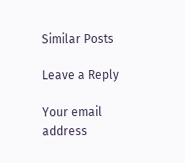Similar Posts

Leave a Reply

Your email address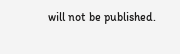will not be published.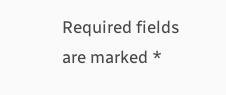Required fields are marked *